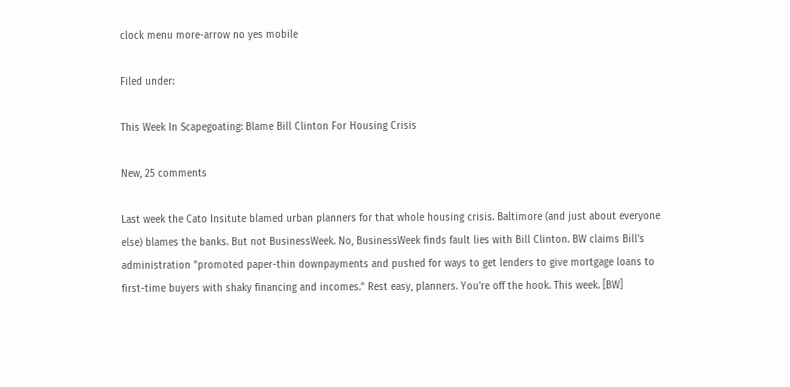clock menu more-arrow no yes mobile

Filed under:

This Week In Scapegoating: Blame Bill Clinton For Housing Crisis

New, 25 comments

Last week the Cato Insitute blamed urban planners for that whole housing crisis. Baltimore (and just about everyone else) blames the banks. But not BusinessWeek. No, BusinessWeek finds fault lies with Bill Clinton. BW claims Bill's administration "promoted paper-thin downpayments and pushed for ways to get lenders to give mortgage loans to first-time buyers with shaky financing and incomes." Rest easy, planners. You're off the hook. This week. [BW]